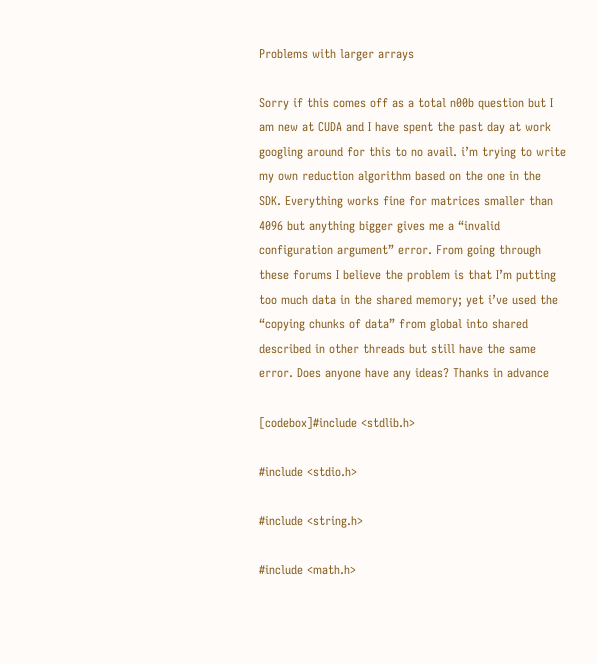Problems with larger arrays

Sorry if this comes off as a total n00b question but I am new at CUDA and I have spent the past day at work googling around for this to no avail. i’m trying to write my own reduction algorithm based on the one in the SDK. Everything works fine for matrices smaller than 4096 but anything bigger gives me a “invalid configuration argument” error. From going through these forums I believe the problem is that I’m putting too much data in the shared memory; yet i’ve used the “copying chunks of data” from global into shared described in other threads but still have the same error. Does anyone have any ideas? Thanks in advance

[codebox]#include <stdlib.h>

#include <stdio.h>

#include <string.h>

#include <math.h>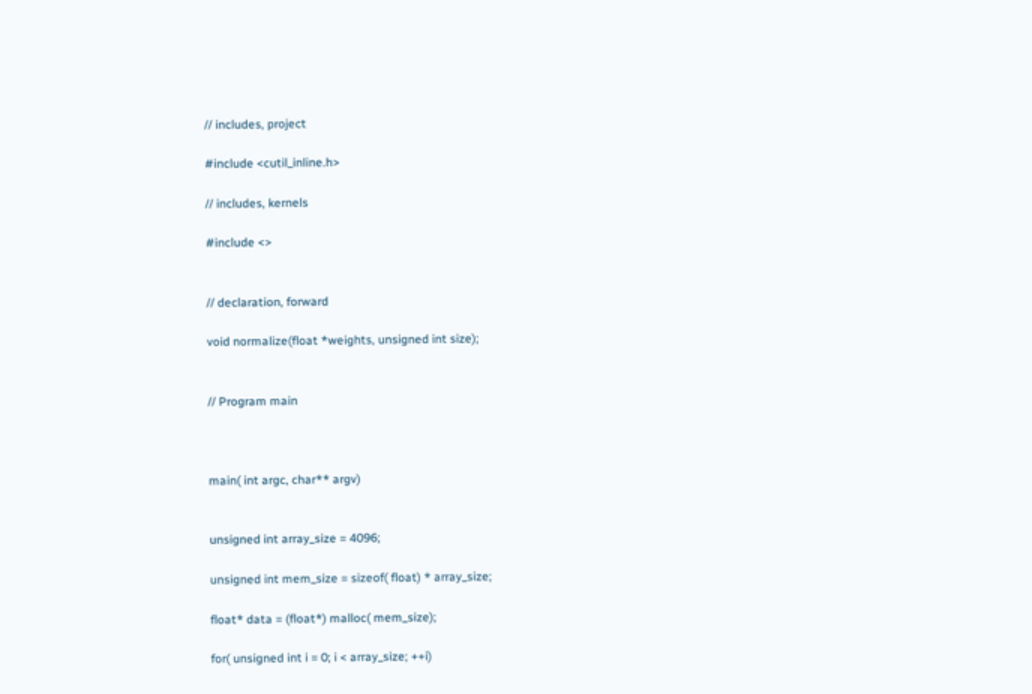// includes, project

#include <cutil_inline.h>

// includes, kernels

#include <>


// declaration, forward

void normalize(float *weights, unsigned int size);


// Program main



main( int argc, char** argv)


unsigned int array_size = 4096;

unsigned int mem_size = sizeof( float) * array_size;

float* data = (float*) malloc( mem_size);

for( unsigned int i = 0; i < array_size; ++i)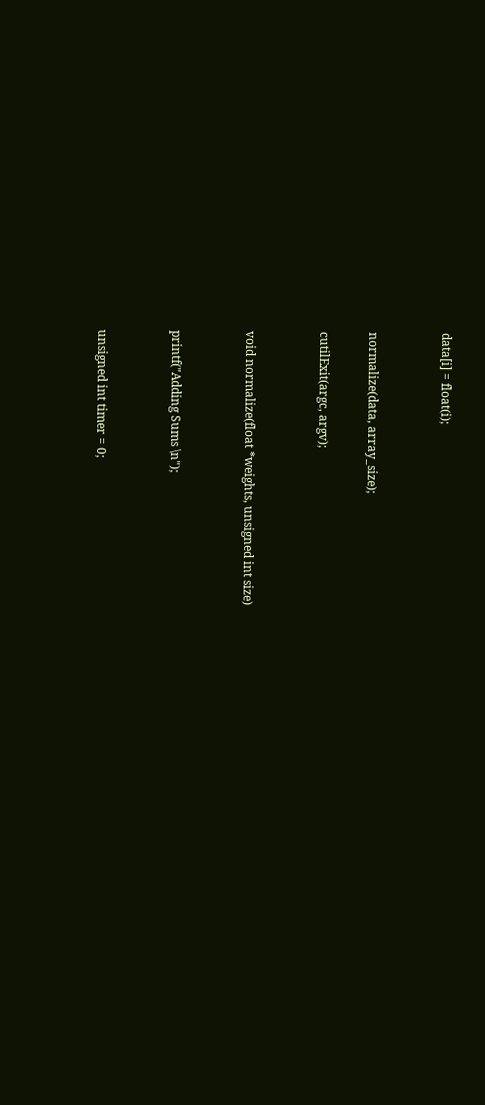data[i] = float(i);


normalize(data, array_size);

cutilExit(argc, argv);


void normalize(float *weights, unsigned int size)


printf("Adding Sums \n");


unsigned int timer = 0;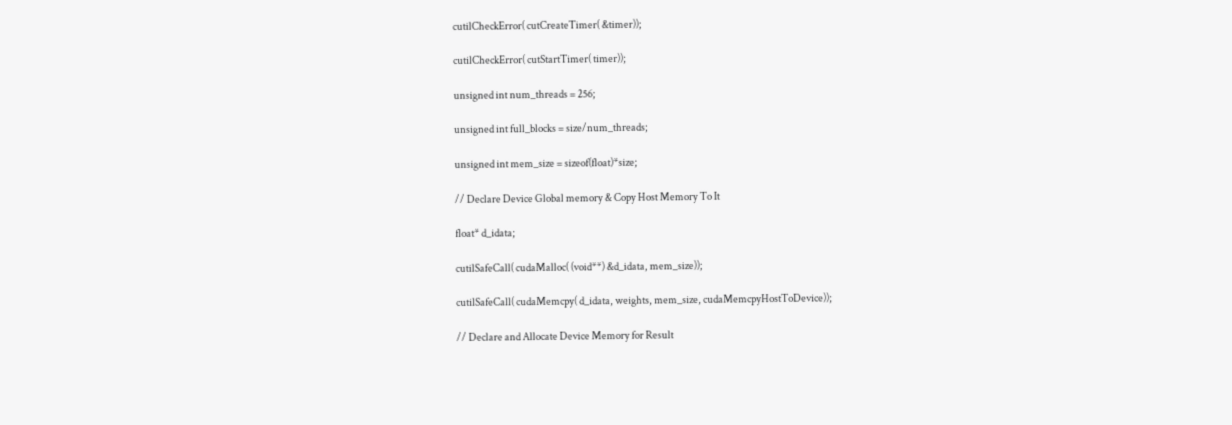cutilCheckError( cutCreateTimer( &timer));

cutilCheckError( cutStartTimer( timer));

unsigned int num_threads = 256;

unsigned int full_blocks = size/num_threads;

unsigned int mem_size = sizeof(float)*size;

// Declare Device Global memory & Copy Host Memory To It

float* d_idata;

cutilSafeCall( cudaMalloc( (void**) &d_idata, mem_size));

cutilSafeCall( cudaMemcpy( d_idata, weights, mem_size, cudaMemcpyHostToDevice));

// Declare and Allocate Device Memory for Result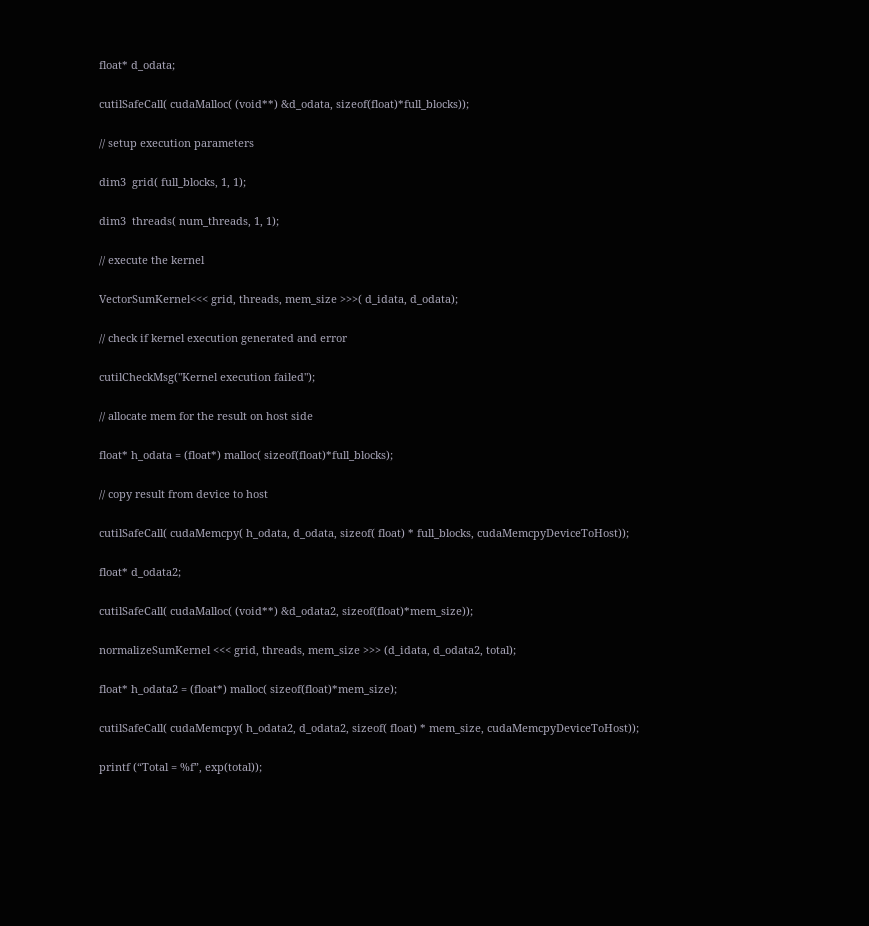float* d_odata;

cutilSafeCall( cudaMalloc( (void**) &d_odata, sizeof(float)*full_blocks));

// setup execution parameters

dim3  grid( full_blocks, 1, 1);

dim3  threads( num_threads, 1, 1);

// execute the kernel

VectorSumKernel<<< grid, threads, mem_size >>>( d_idata, d_odata);

// check if kernel execution generated and error

cutilCheckMsg("Kernel execution failed");

// allocate mem for the result on host side

float* h_odata = (float*) malloc( sizeof(float)*full_blocks);

// copy result from device to host

cutilSafeCall( cudaMemcpy( h_odata, d_odata, sizeof( float) * full_blocks, cudaMemcpyDeviceToHost));

float* d_odata2;

cutilSafeCall( cudaMalloc( (void**) &d_odata2, sizeof(float)*mem_size));

normalizeSumKernel <<< grid, threads, mem_size >>> (d_idata, d_odata2, total);

float* h_odata2 = (float*) malloc( sizeof(float)*mem_size);

cutilSafeCall( cudaMemcpy( h_odata2, d_odata2, sizeof( float) * mem_size, cudaMemcpyDeviceToHost));

printf (“Total = %f”, exp(total));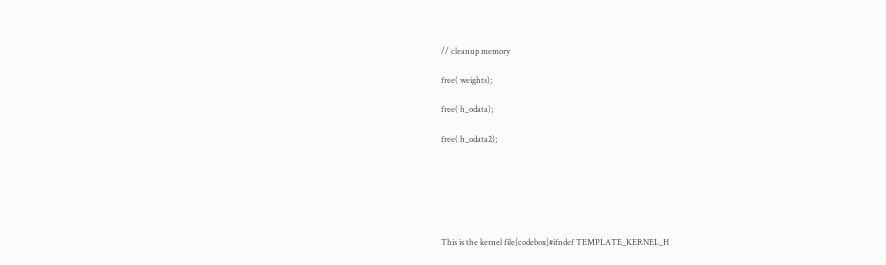// cleanup memory

free( weights);

free( h_odata);

free( h_odata2);






This is the kernel file[codebox]#ifndef TEMPLATE_KERNEL_H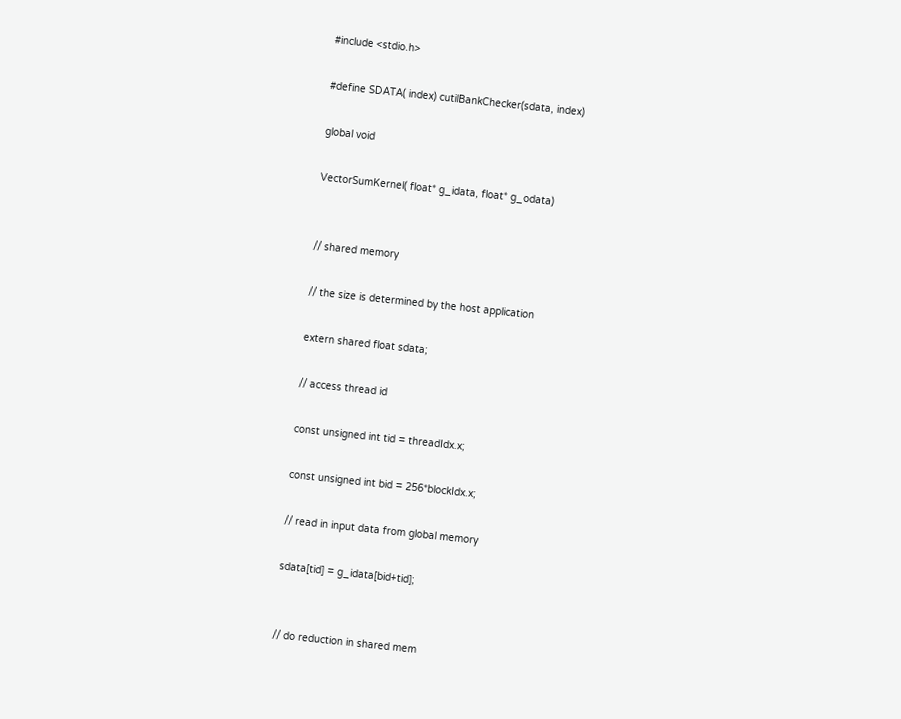#include <stdio.h>

#define SDATA( index) cutilBankChecker(sdata, index)

global void

VectorSumKernel( float* g_idata, float* g_odata)


// shared memory

// the size is determined by the host application

extern shared float sdata;

// access thread id

const unsigned int tid = threadIdx.x;

const unsigned int bid = 256*blockIdx.x;

// read in input data from global memory

sdata[tid] = g_idata[bid+tid];


// do reduction in shared mem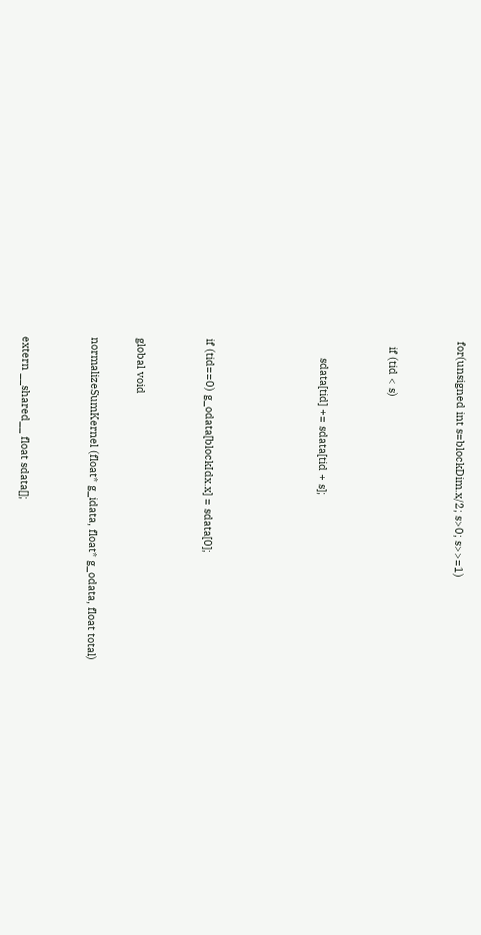for(unsigned int s=blockDim.x/2; s>0; s>>=1)


  if (tid < s)


      sdata[tid] += sdata[tid + s];




if (tid==0) g_odata[blockIdx.x] = sdata[0];


global void

normalizeSumKernel (float* g_idata, float* g_odata, float total)


extern __shared__ float sdata[];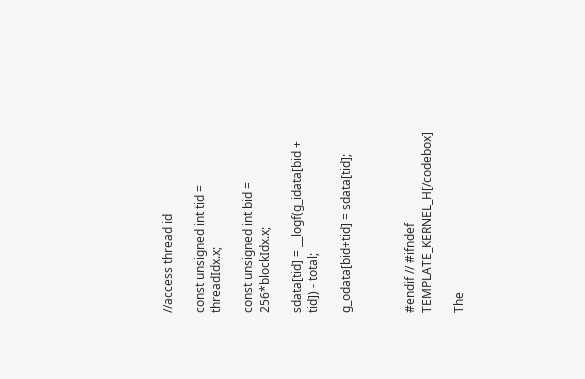//access thread id

const unsigned int tid = threadIdx.x;

const unsigned int bid = 256*blockIdx.x;

sdata[tid] = __logf(g_idata[bid + tid]) - total;

g_odata[bid+tid] = sdata[tid];



#endif // #ifndef TEMPLATE_KERNEL_H[/codebox]

The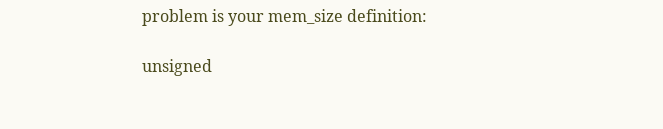problem is your mem_size definition:

unsigned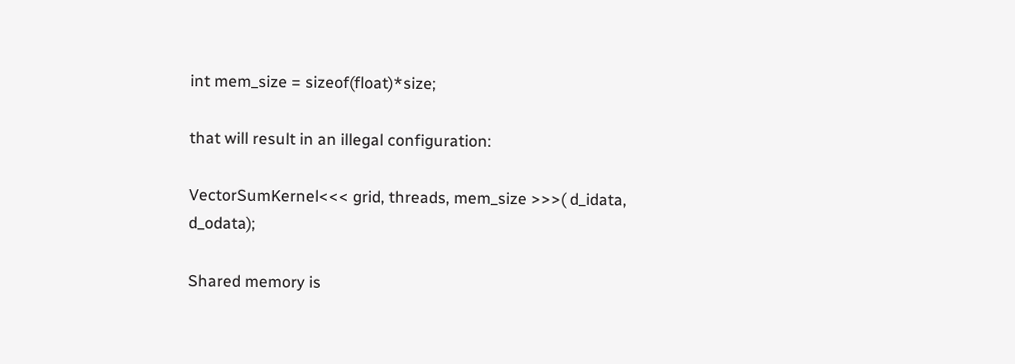int mem_size = sizeof(float)*size;

that will result in an illegal configuration:

VectorSumKernel<<< grid, threads, mem_size >>>( d_idata, d_odata);

Shared memory is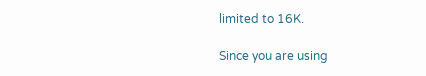limited to 16K.

Since you are using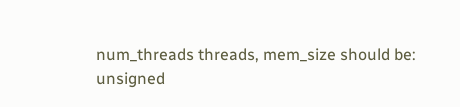num_threads threads, mem_size should be:
unsigned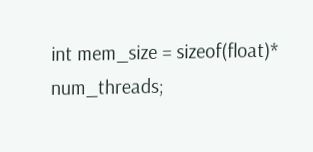int mem_size = sizeof(float)* num_threads;